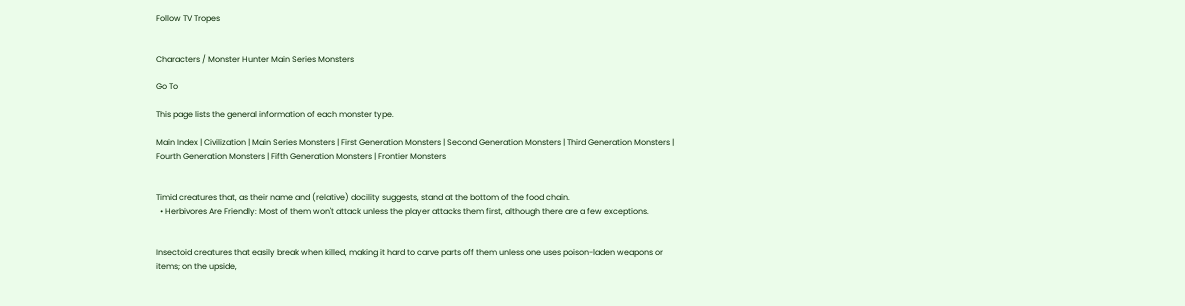Follow TV Tropes


Characters / Monster Hunter Main Series Monsters

Go To

This page lists the general information of each monster type.

Main Index | Civilization | Main Series Monsters | First Generation Monsters | Second Generation Monsters | Third Generation Monsters | Fourth Generation Monsters | Fifth Generation Monsters | Frontier Monsters


Timid creatures that, as their name and (relative) docility suggests, stand at the bottom of the food chain.
  • Herbivores Are Friendly: Most of them won't attack unless the player attacks them first, although there are a few exceptions.


Insectoid creatures that easily break when killed, making it hard to carve parts off them unless one uses poison-laden weapons or items; on the upside,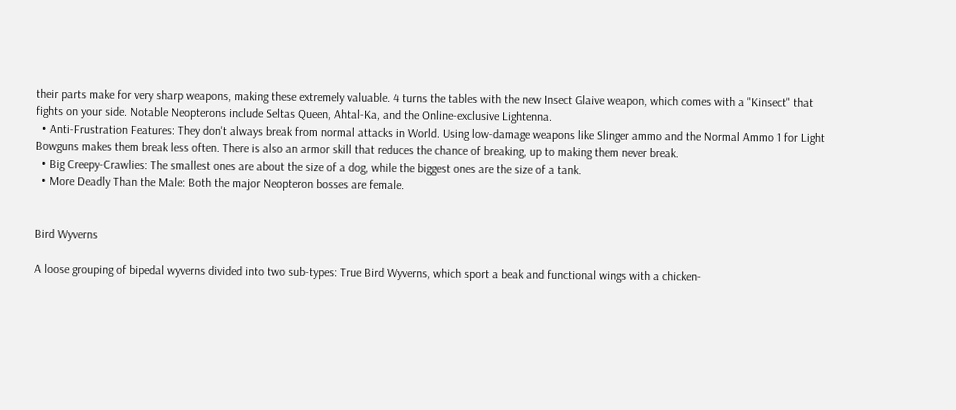their parts make for very sharp weapons, making these extremely valuable. 4 turns the tables with the new Insect Glaive weapon, which comes with a "Kinsect" that fights on your side. Notable Neopterons include Seltas Queen, Ahtal-Ka, and the Online-exclusive Lightenna.
  • Anti-Frustration Features: They don't always break from normal attacks in World. Using low-damage weapons like Slinger ammo and the Normal Ammo 1 for Light Bowguns makes them break less often. There is also an armor skill that reduces the chance of breaking, up to making them never break.
  • Big Creepy-Crawlies: The smallest ones are about the size of a dog, while the biggest ones are the size of a tank.
  • More Deadly Than the Male: Both the major Neopteron bosses are female.


Bird Wyverns

A loose grouping of bipedal wyverns divided into two sub-types: True Bird Wyverns, which sport a beak and functional wings with a chicken-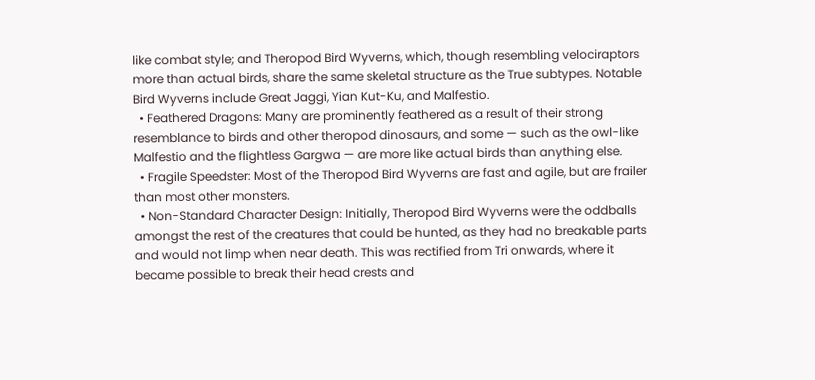like combat style; and Theropod Bird Wyverns, which, though resembling velociraptors more than actual birds, share the same skeletal structure as the True subtypes. Notable Bird Wyverns include Great Jaggi, Yian Kut-Ku, and Malfestio.
  • Feathered Dragons: Many are prominently feathered as a result of their strong resemblance to birds and other theropod dinosaurs, and some — such as the owl-like Malfestio and the flightless Gargwa — are more like actual birds than anything else.
  • Fragile Speedster: Most of the Theropod Bird Wyverns are fast and agile, but are frailer than most other monsters.
  • Non-Standard Character Design: Initially, Theropod Bird Wyverns were the oddballs amongst the rest of the creatures that could be hunted, as they had no breakable parts and would not limp when near death. This was rectified from Tri onwards, where it became possible to break their head crests and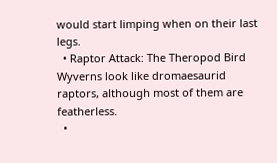would start limping when on their last legs.
  • Raptor Attack: The Theropod Bird Wyverns look like dromaesaurid raptors, although most of them are featherless.
  •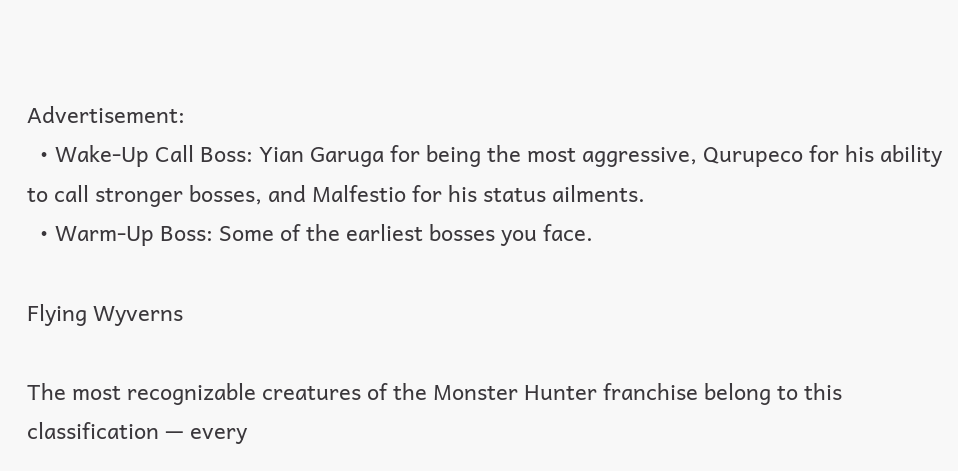Advertisement:
  • Wake-Up Call Boss: Yian Garuga for being the most aggressive, Qurupeco for his ability to call stronger bosses, and Malfestio for his status ailments.
  • Warm-Up Boss: Some of the earliest bosses you face.

Flying Wyverns

The most recognizable creatures of the Monster Hunter franchise belong to this classification — every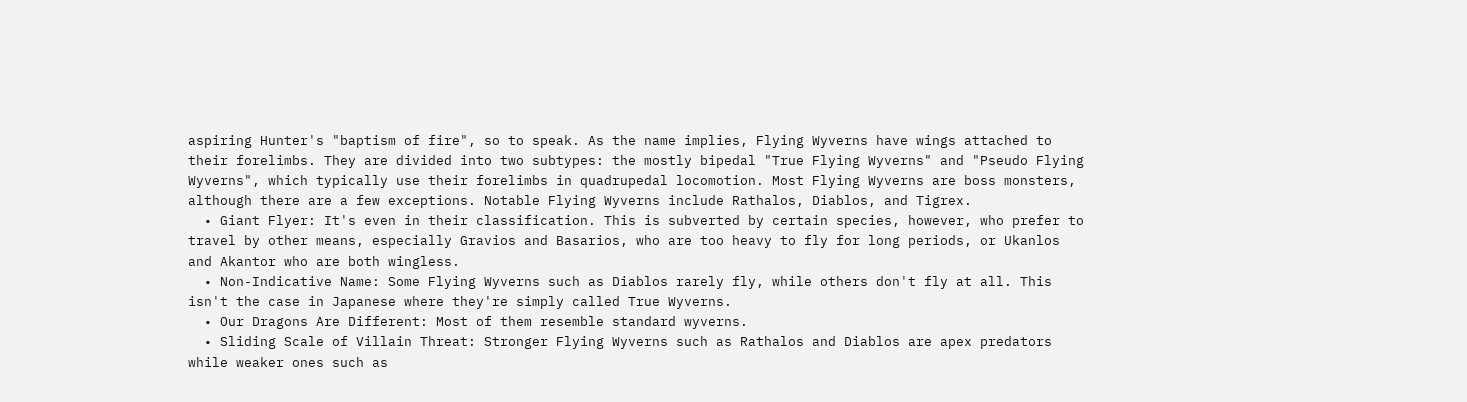aspiring Hunter's "baptism of fire", so to speak. As the name implies, Flying Wyverns have wings attached to their forelimbs. They are divided into two subtypes: the mostly bipedal "True Flying Wyverns" and "Pseudo Flying Wyverns", which typically use their forelimbs in quadrupedal locomotion. Most Flying Wyverns are boss monsters, although there are a few exceptions. Notable Flying Wyverns include Rathalos, Diablos, and Tigrex.
  • Giant Flyer: It's even in their classification. This is subverted by certain species, however, who prefer to travel by other means, especially Gravios and Basarios, who are too heavy to fly for long periods, or Ukanlos and Akantor who are both wingless.
  • Non-Indicative Name: Some Flying Wyverns such as Diablos rarely fly, while others don't fly at all. This isn't the case in Japanese where they're simply called True Wyverns.
  • Our Dragons Are Different: Most of them resemble standard wyverns.
  • Sliding Scale of Villain Threat: Stronger Flying Wyverns such as Rathalos and Diablos are apex predators while weaker ones such as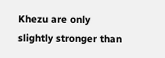Khezu are only slightly stronger than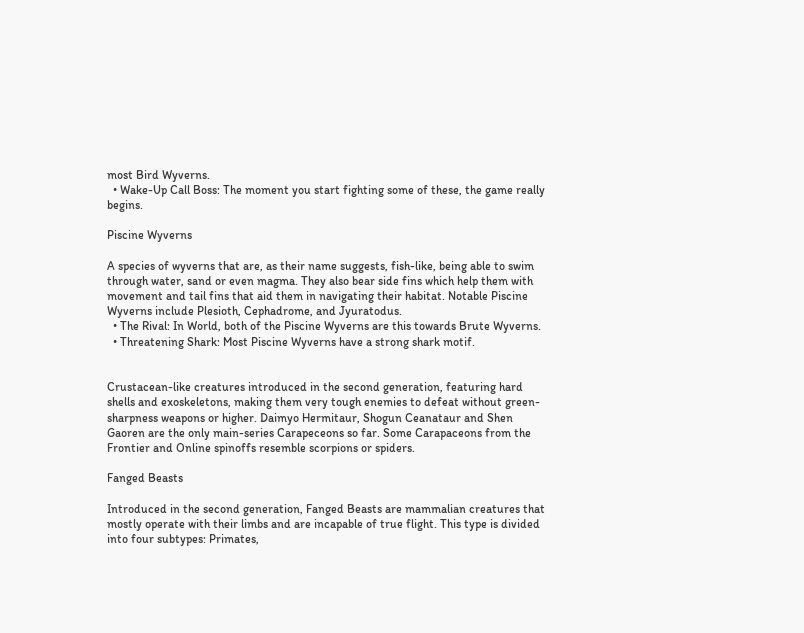most Bird Wyverns.
  • Wake-Up Call Boss: The moment you start fighting some of these, the game really begins.

Piscine Wyverns

A species of wyverns that are, as their name suggests, fish-like, being able to swim through water, sand or even magma. They also bear side fins which help them with movement and tail fins that aid them in navigating their habitat. Notable Piscine Wyverns include Plesioth, Cephadrome, and Jyuratodus.
  • The Rival: In World, both of the Piscine Wyverns are this towards Brute Wyverns.
  • Threatening Shark: Most Piscine Wyverns have a strong shark motif.


Crustacean-like creatures introduced in the second generation, featuring hard shells and exoskeletons, making them very tough enemies to defeat without green-sharpness weapons or higher. Daimyo Hermitaur, Shogun Ceanataur and Shen Gaoren are the only main-series Carapeceons so far. Some Carapaceons from the Frontier and Online spinoffs resemble scorpions or spiders.

Fanged Beasts

Introduced in the second generation, Fanged Beasts are mammalian creatures that mostly operate with their limbs and are incapable of true flight. This type is divided into four subtypes: Primates,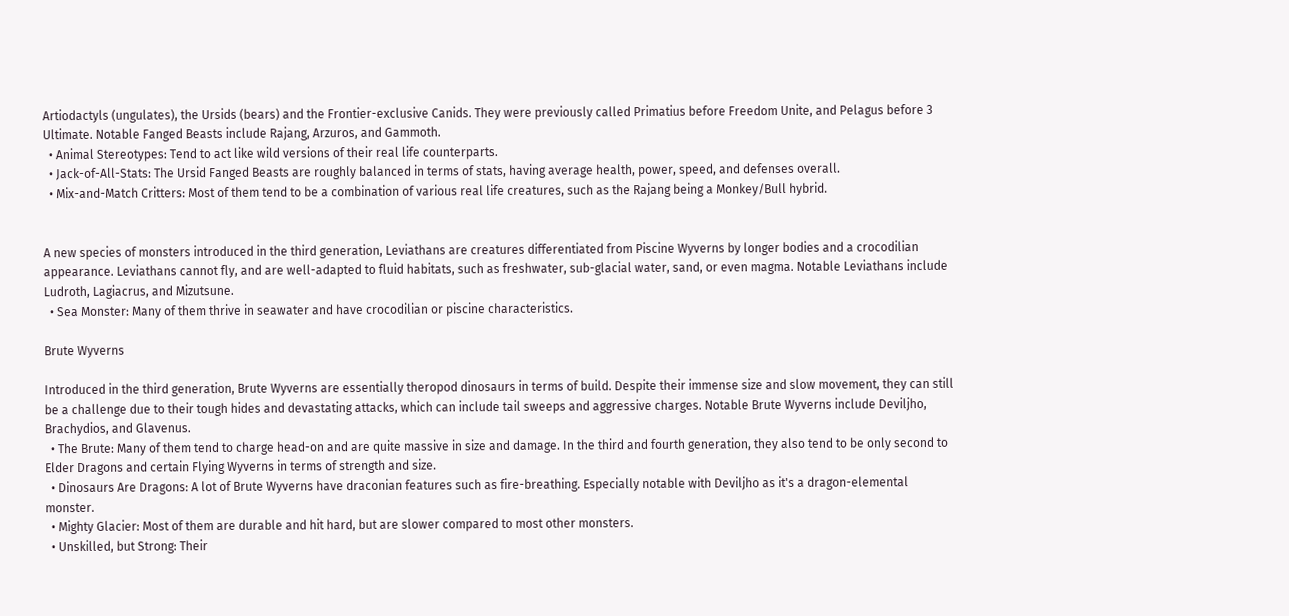Artiodactyls (ungulates), the Ursids (bears) and the Frontier-exclusive Canids. They were previously called Primatius before Freedom Unite, and Pelagus before 3 Ultimate. Notable Fanged Beasts include Rajang, Arzuros, and Gammoth.
  • Animal Stereotypes: Tend to act like wild versions of their real life counterparts.
  • Jack-of-All-Stats: The Ursid Fanged Beasts are roughly balanced in terms of stats, having average health, power, speed, and defenses overall.
  • Mix-and-Match Critters: Most of them tend to be a combination of various real life creatures, such as the Rajang being a Monkey/Bull hybrid.


A new species of monsters introduced in the third generation, Leviathans are creatures differentiated from Piscine Wyverns by longer bodies and a crocodilian appearance. Leviathans cannot fly, and are well-adapted to fluid habitats, such as freshwater, sub-glacial water, sand, or even magma. Notable Leviathans include Ludroth, Lagiacrus, and Mizutsune.
  • Sea Monster: Many of them thrive in seawater and have crocodilian or piscine characteristics.

Brute Wyverns

Introduced in the third generation, Brute Wyverns are essentially theropod dinosaurs in terms of build. Despite their immense size and slow movement, they can still be a challenge due to their tough hides and devastating attacks, which can include tail sweeps and aggressive charges. Notable Brute Wyverns include Deviljho, Brachydios, and Glavenus.
  • The Brute: Many of them tend to charge head-on and are quite massive in size and damage. In the third and fourth generation, they also tend to be only second to Elder Dragons and certain Flying Wyverns in terms of strength and size.
  • Dinosaurs Are Dragons: A lot of Brute Wyverns have draconian features such as fire-breathing. Especially notable with Deviljho as it's a dragon-elemental monster.
  • Mighty Glacier: Most of them are durable and hit hard, but are slower compared to most other monsters.
  • Unskilled, but Strong: Their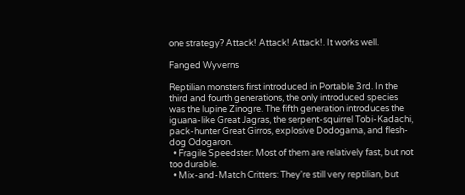one strategy? Attack! Attack! Attack!. It works well.

Fanged Wyverns

Reptilian monsters first introduced in Portable 3rd. In the third and fourth generations, the only introduced species was the lupine Zinogre. The fifth generation introduces the iguana-like Great Jagras, the serpent-squirrel Tobi-Kadachi, pack-hunter Great Girros, explosive Dodogama, and flesh-dog Odogaron.
  • Fragile Speedster: Most of them are relatively fast, but not too durable.
  • Mix-and-Match Critters: They're still very reptilian, but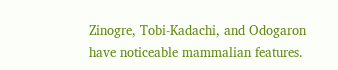Zinogre, Tobi-Kadachi, and Odogaron have noticeable mammalian features.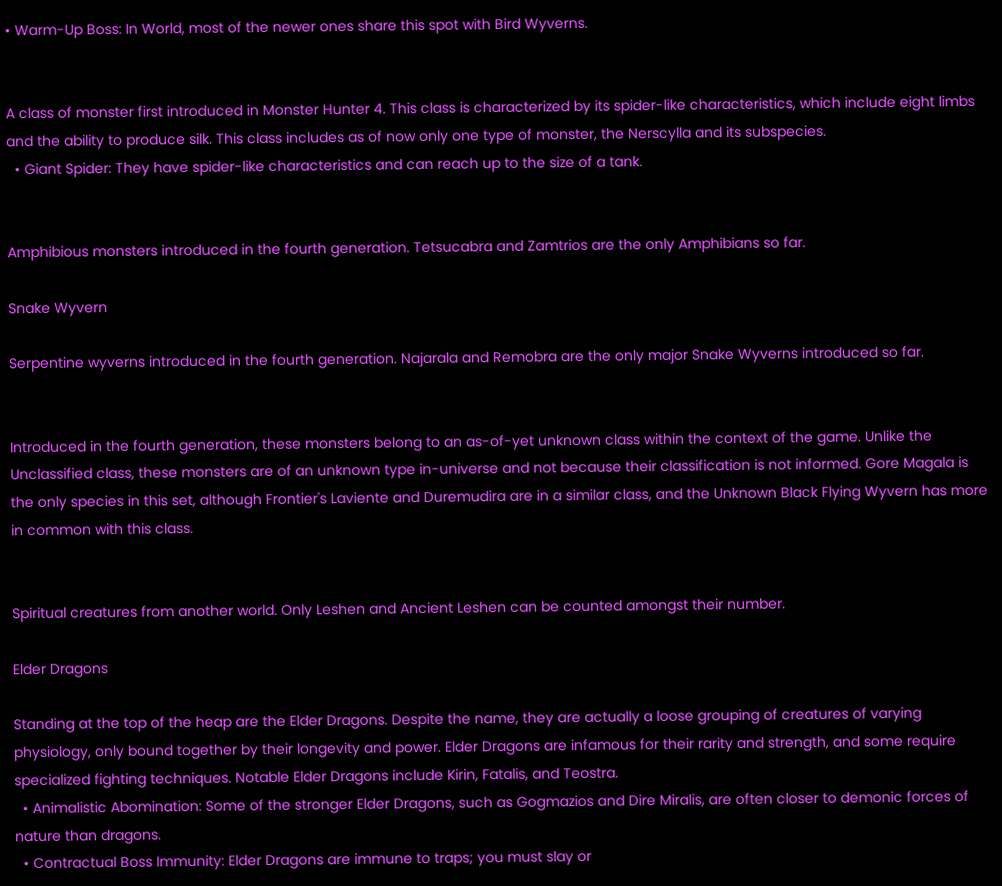• Warm-Up Boss: In World, most of the newer ones share this spot with Bird Wyverns.


A class of monster first introduced in Monster Hunter 4. This class is characterized by its spider-like characteristics, which include eight limbs and the ability to produce silk. This class includes as of now only one type of monster, the Nerscylla and its subspecies.
  • Giant Spider: They have spider-like characteristics and can reach up to the size of a tank.


Amphibious monsters introduced in the fourth generation. Tetsucabra and Zamtrios are the only Amphibians so far.

Snake Wyvern

Serpentine wyverns introduced in the fourth generation. Najarala and Remobra are the only major Snake Wyverns introduced so far.


Introduced in the fourth generation, these monsters belong to an as-of-yet unknown class within the context of the game. Unlike the Unclassified class, these monsters are of an unknown type in-universe and not because their classification is not informed. Gore Magala is the only species in this set, although Frontier's Laviente and Duremudira are in a similar class, and the Unknown Black Flying Wyvern has more in common with this class.


Spiritual creatures from another world. Only Leshen and Ancient Leshen can be counted amongst their number.

Elder Dragons

Standing at the top of the heap are the Elder Dragons. Despite the name, they are actually a loose grouping of creatures of varying physiology, only bound together by their longevity and power. Elder Dragons are infamous for their rarity and strength, and some require specialized fighting techniques. Notable Elder Dragons include Kirin, Fatalis, and Teostra.
  • Animalistic Abomination: Some of the stronger Elder Dragons, such as Gogmazios and Dire Miralis, are often closer to demonic forces of nature than dragons.
  • Contractual Boss Immunity: Elder Dragons are immune to traps; you must slay or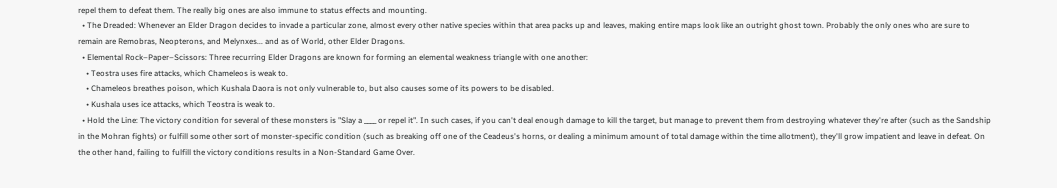repel them to defeat them. The really big ones are also immune to status effects and mounting.
  • The Dreaded: Whenever an Elder Dragon decides to invade a particular zone, almost every other native species within that area packs up and leaves, making entire maps look like an outright ghost town. Probably the only ones who are sure to remain are Remobras, Neopterons, and Melynxes... and as of World, other Elder Dragons.
  • Elemental Rock–Paper–Scissors: Three recurring Elder Dragons are known for forming an elemental weakness triangle with one another:
    • Teostra uses fire attacks, which Chameleos is weak to.
    • Chameleos breathes poison, which Kushala Daora is not only vulnerable to, but also causes some of its powers to be disabled.
    • Kushala uses ice attacks, which Teostra is weak to.
  • Hold the Line: The victory condition for several of these monsters is "Slay a ____ or repel it". In such cases, if you can't deal enough damage to kill the target, but manage to prevent them from destroying whatever they're after (such as the Sandship in the Mohran fights) or fulfill some other sort of monster-specific condition (such as breaking off one of the Ceadeus's horns, or dealing a minimum amount of total damage within the time allotment), they'll grow impatient and leave in defeat. On the other hand, failing to fulfill the victory conditions results in a Non-Standard Game Over.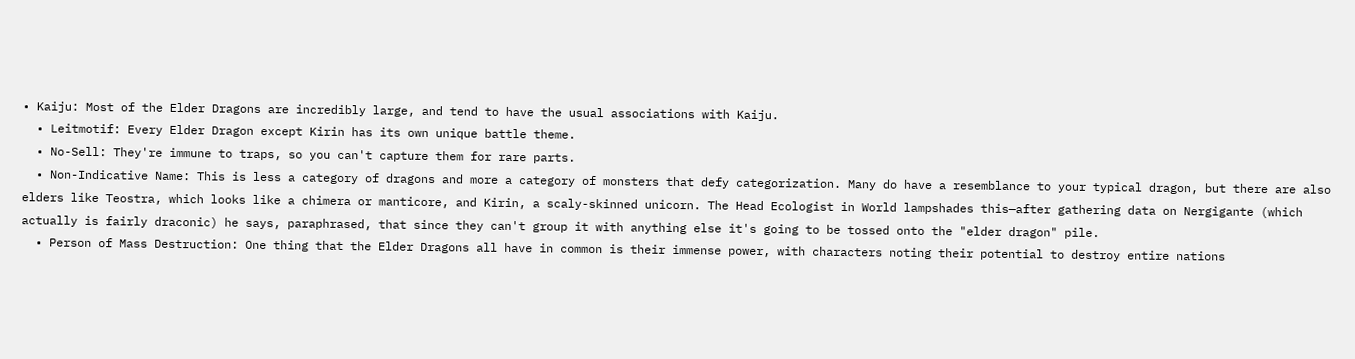• Kaiju: Most of the Elder Dragons are incredibly large, and tend to have the usual associations with Kaiju.
  • Leitmotif: Every Elder Dragon except Kirin has its own unique battle theme.
  • No-Sell: They're immune to traps, so you can't capture them for rare parts.
  • Non-Indicative Name: This is less a category of dragons and more a category of monsters that defy categorization. Many do have a resemblance to your typical dragon, but there are also elders like Teostra, which looks like a chimera or manticore, and Kirin, a scaly-skinned unicorn. The Head Ecologist in World lampshades this—after gathering data on Nergigante (which actually is fairly draconic) he says, paraphrased, that since they can't group it with anything else it's going to be tossed onto the "elder dragon" pile.
  • Person of Mass Destruction: One thing that the Elder Dragons all have in common is their immense power, with characters noting their potential to destroy entire nations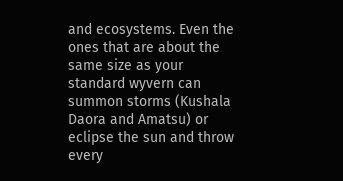and ecosystems. Even the ones that are about the same size as your standard wyvern can summon storms (Kushala Daora and Amatsu) or eclipse the sun and throw every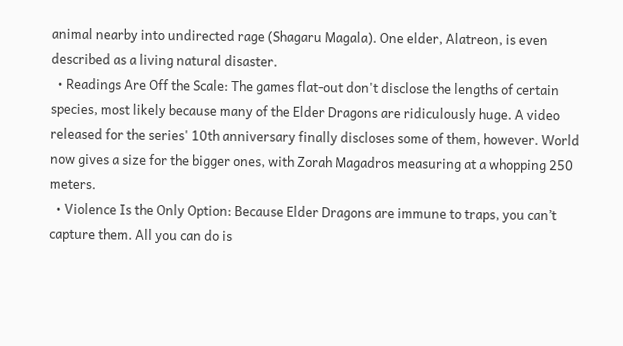animal nearby into undirected rage (Shagaru Magala). One elder, Alatreon, is even described as a living natural disaster.
  • Readings Are Off the Scale: The games flat-out don't disclose the lengths of certain species, most likely because many of the Elder Dragons are ridiculously huge. A video released for the series' 10th anniversary finally discloses some of them, however. World now gives a size for the bigger ones, with Zorah Magadros measuring at a whopping 250 meters.
  • Violence Is the Only Option: Because Elder Dragons are immune to traps, you can’t capture them. All you can do is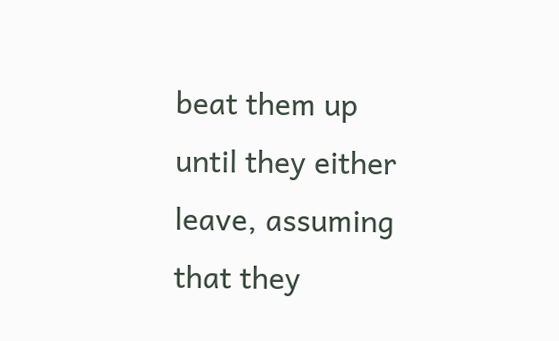beat them up until they either leave, assuming that they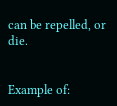can be repelled, or die.


Example of: